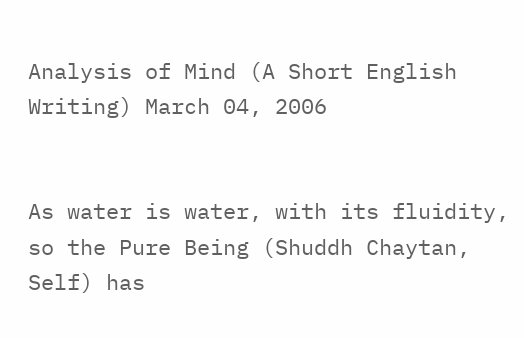Analysis of Mind (A Short English Writing) March 04, 2006


As water is water, with its fluidity, so the Pure Being (Shuddh Chaytan, Self) has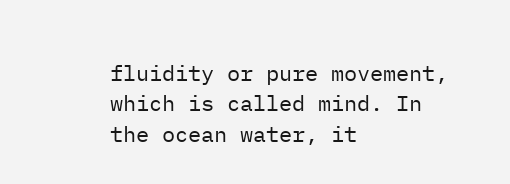fluidity or pure movement, which is called mind. In the ocean water, it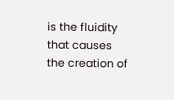is the fluidity that causes the creation of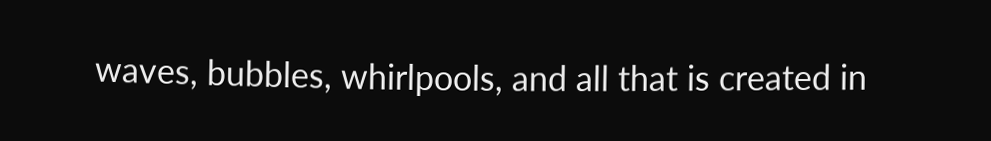waves, bubbles, whirlpools, and all that is created in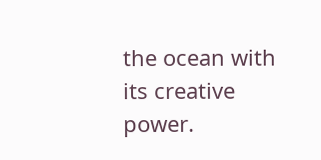the ocean with its creative power.